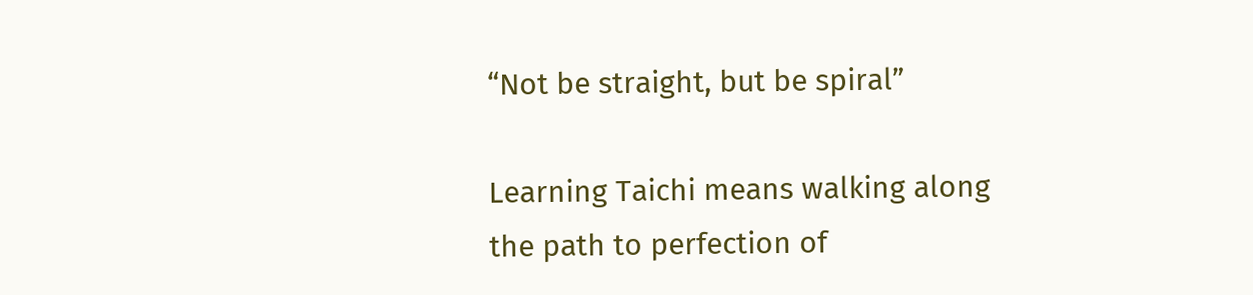“Not be straight, but be spiral”

Learning Taichi means walking along the path to perfection of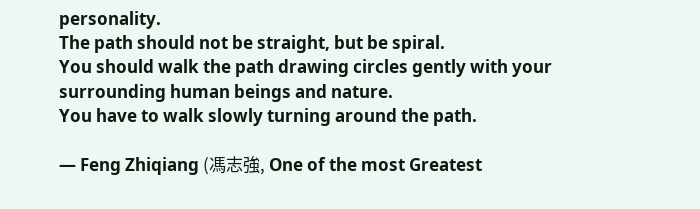personality.
The path should not be straight, but be spiral.
You should walk the path drawing circles gently with your surrounding human beings and nature.
You have to walk slowly turning around the path.

— Feng Zhiqiang (馮志強, One of the most Greatest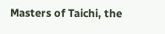Masters of Taichi, the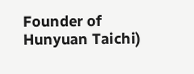Founder of Hunyuan Taichi)